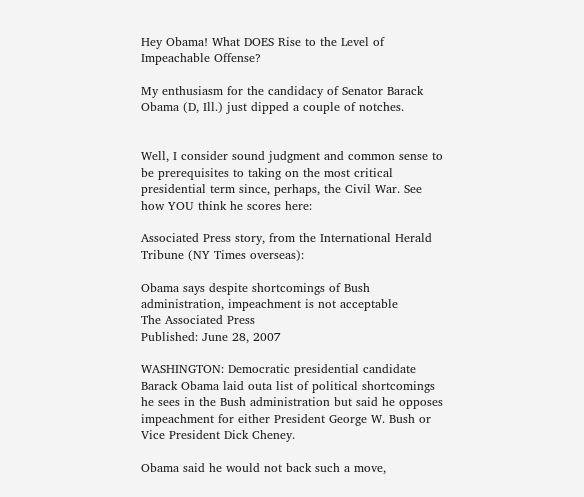Hey Obama! What DOES Rise to the Level of Impeachable Offense?

My enthusiasm for the candidacy of Senator Barack Obama (D, Ill.) just dipped a couple of notches.


Well, I consider sound judgment and common sense to be prerequisites to taking on the most critical presidential term since, perhaps, the Civil War. See how YOU think he scores here:

Associated Press story, from the International Herald Tribune (NY Times overseas):

Obama says despite shortcomings of Bush administration, impeachment is not acceptable
The Associated Press
Published: June 28, 2007

WASHINGTON: Democratic presidential candidate Barack Obama laid outa list of political shortcomings he sees in the Bush administration but said he opposes impeachment for either President George W. Bush or Vice President Dick Cheney.

Obama said he would not back such a move,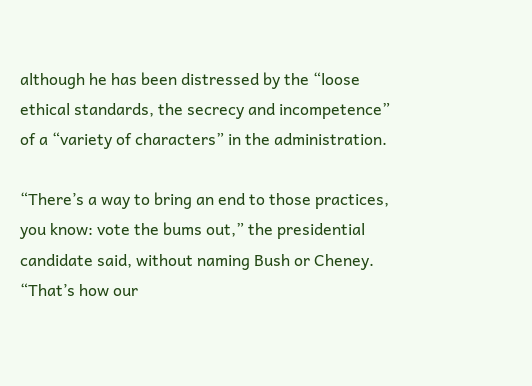although he has been distressed by the “loose ethical standards, the secrecy and incompetence” of a “variety of characters” in the administration.

“There’s a way to bring an end to those practices, you know: vote the bums out,” the presidential candidate said, without naming Bush or Cheney. “That’s how our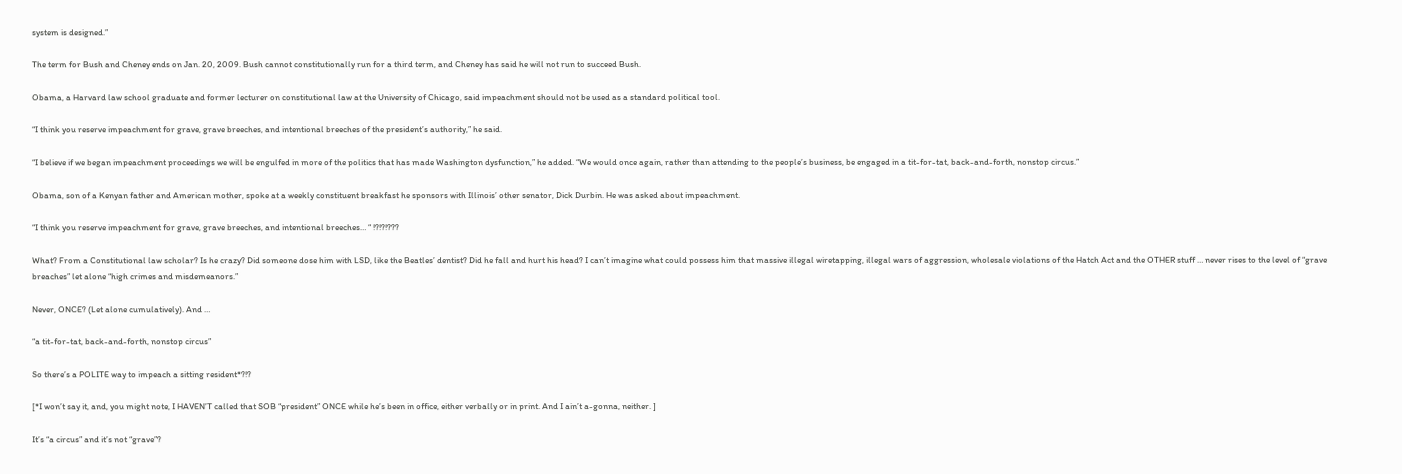system is designed.”

The term for Bush and Cheney ends on Jan. 20, 2009. Bush cannot constitutionally run for a third term, and Cheney has said he will not run to succeed Bush.

Obama, a Harvard law school graduate and former lecturer on constitutional law at the University of Chicago, said impeachment should not be used as a standard political tool.

“I think you reserve impeachment for grave, grave breeches, and intentional breeches of the president’s authority,” he said.

“I believe if we began impeachment proceedings we will be engulfed in more of the politics that has made Washington dysfunction,” he added. “We would once again, rather than attending to the people’s business, be engaged in a tit-for-tat, back-and-forth, nonstop circus.”

Obama, son of a Kenyan father and American mother, spoke at a weekly constituent breakfast he sponsors with Illinois’ other senator, Dick Durbin. He was asked about impeachment.

“I think you reserve impeachment for grave, grave breeches, and intentional breeches… “ !?!?!???

What? From a Constitutional law scholar? Is he crazy? Did someone dose him with LSD, like the Beatles’ dentist? Did he fall and hurt his head? I can’t imagine what could possess him that massive illegal wiretapping, illegal wars of aggression, wholesale violations of the Hatch Act and the OTHER stuff … never rises to the level of “grave breaches” let alone “high crimes and misdemeanors.”

Never, ONCE? (Let alone cumulatively). And …

“a tit-for-tat, back-and-forth, nonstop circus”

So there’s a POLITE way to impeach a sitting resident*?!?

[*I won’t say it, and, you might note, I HAVEN’T called that SOB “president” ONCE while he’s been in office, either verbally or in print. And I ain’t a-gonna, neither. ]

It’s “a circus” and it’s not “grave”?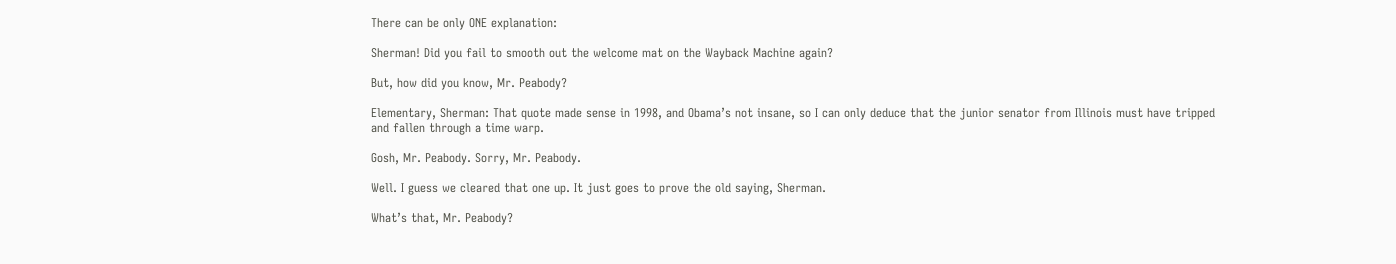There can be only ONE explanation:

Sherman! Did you fail to smooth out the welcome mat on the Wayback Machine again?

But, how did you know, Mr. Peabody?

Elementary, Sherman: That quote made sense in 1998, and Obama’s not insane, so I can only deduce that the junior senator from Illinois must have tripped and fallen through a time warp.

Gosh, Mr. Peabody. Sorry, Mr. Peabody.

Well. I guess we cleared that one up. It just goes to prove the old saying, Sherman.

What’s that, Mr. Peabody?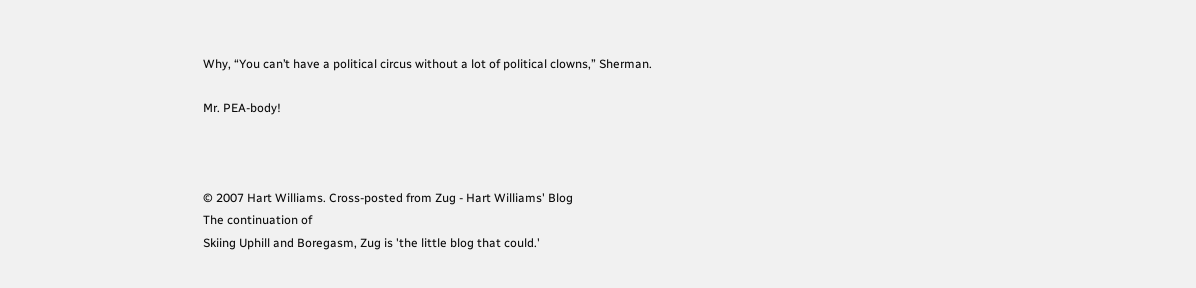Why, “You can’t have a political circus without a lot of political clowns,” Sherman.

Mr. PEA-body!



© 2007 Hart Williams. Cross-posted from Zug - Hart Williams' Blog
The continuation of
Skiing Uphill and Boregasm, Zug is 'the little blog that could.'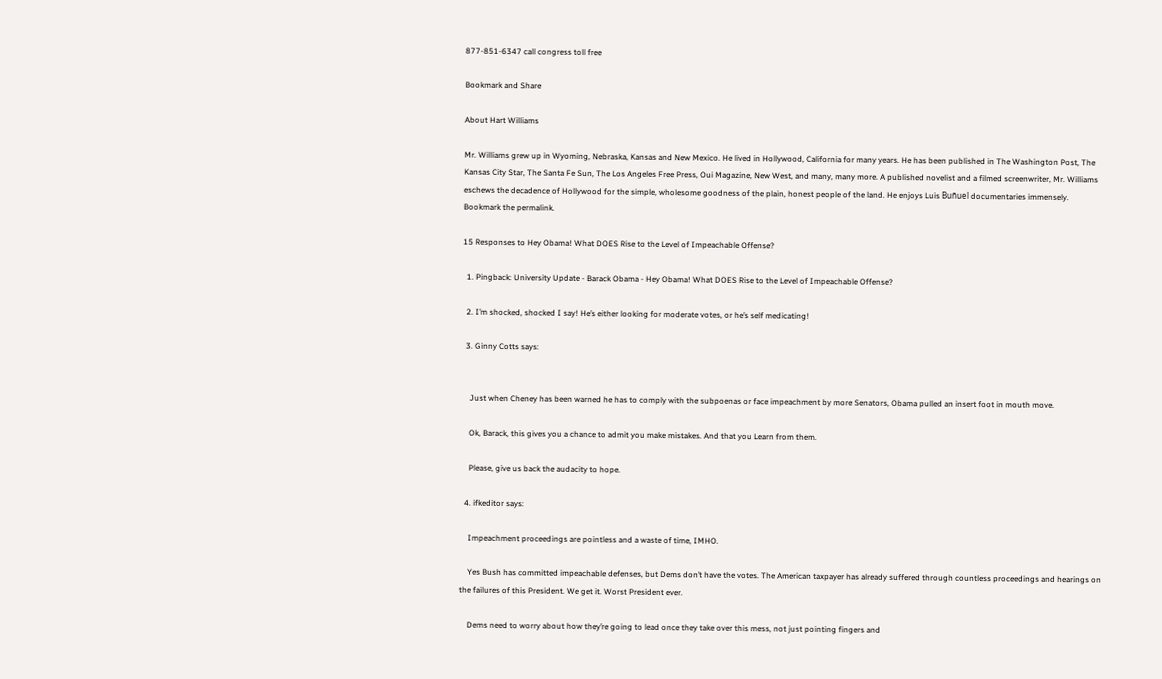877-851-6347 call congress toll free

Bookmark and Share

About Hart Williams

Mr. Williams grew up in Wyoming, Nebraska, Kansas and New Mexico. He lived in Hollywood, California for many years. He has been published in The Washington Post, The Kansas City Star, The Santa Fe Sun, The Los Angeles Free Press, Oui Magazine, New West, and many, many more. A published novelist and a filmed screenwriter, Mr. Williams eschews the decadence of Hollywood for the simple, wholesome goodness of the plain, honest people of the land. He enjoys Luis Buñuel documentaries immensely.
Bookmark the permalink.

15 Responses to Hey Obama! What DOES Rise to the Level of Impeachable Offense?

  1. Pingback: University Update - Barack Obama - Hey Obama! What DOES Rise to the Level of Impeachable Offense?

  2. I’m shocked, shocked I say! He’s either looking for moderate votes, or he’s self medicating!

  3. Ginny Cotts says:


    Just when Cheney has been warned he has to comply with the subpoenas or face impeachment by more Senators, Obama pulled an insert foot in mouth move.

    Ok, Barack, this gives you a chance to admit you make mistakes. And that you Learn from them.

    Please, give us back the audacity to hope.

  4. ifkeditor says:

    Impeachment proceedings are pointless and a waste of time, IMHO.

    Yes Bush has committed impeachable defenses, but Dems don’t have the votes. The American taxpayer has already suffered through countless proceedings and hearings on the failures of this President. We get it. Worst President ever.

    Dems need to worry about how they’re going to lead once they take over this mess, not just pointing fingers and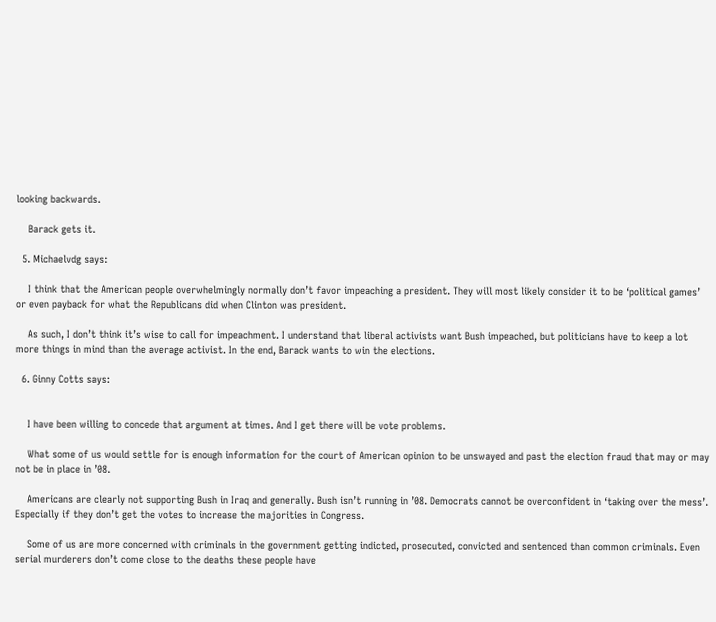looking backwards.

    Barack gets it.

  5. Michaelvdg says:

    I think that the American people overwhelmingly normally don’t favor impeaching a president. They will most likely consider it to be ‘political games’ or even payback for what the Republicans did when Clinton was president.

    As such, I don’t think it’s wise to call for impeachment. I understand that liberal activists want Bush impeached, but politicians have to keep a lot more things in mind than the average activist. In the end, Barack wants to win the elections.

  6. Ginny Cotts says:


    I have been willing to concede that argument at times. And I get there will be vote problems.

    What some of us would settle for is enough information for the court of American opinion to be unswayed and past the election fraud that may or may not be in place in ’08.

    Americans are clearly not supporting Bush in Iraq and generally. Bush isn’t running in ’08. Democrats cannot be overconfident in ‘taking over the mess’. Especially if they don’t get the votes to increase the majorities in Congress.

    Some of us are more concerned with criminals in the government getting indicted, prosecuted, convicted and sentenced than common criminals. Even serial murderers don’t come close to the deaths these people have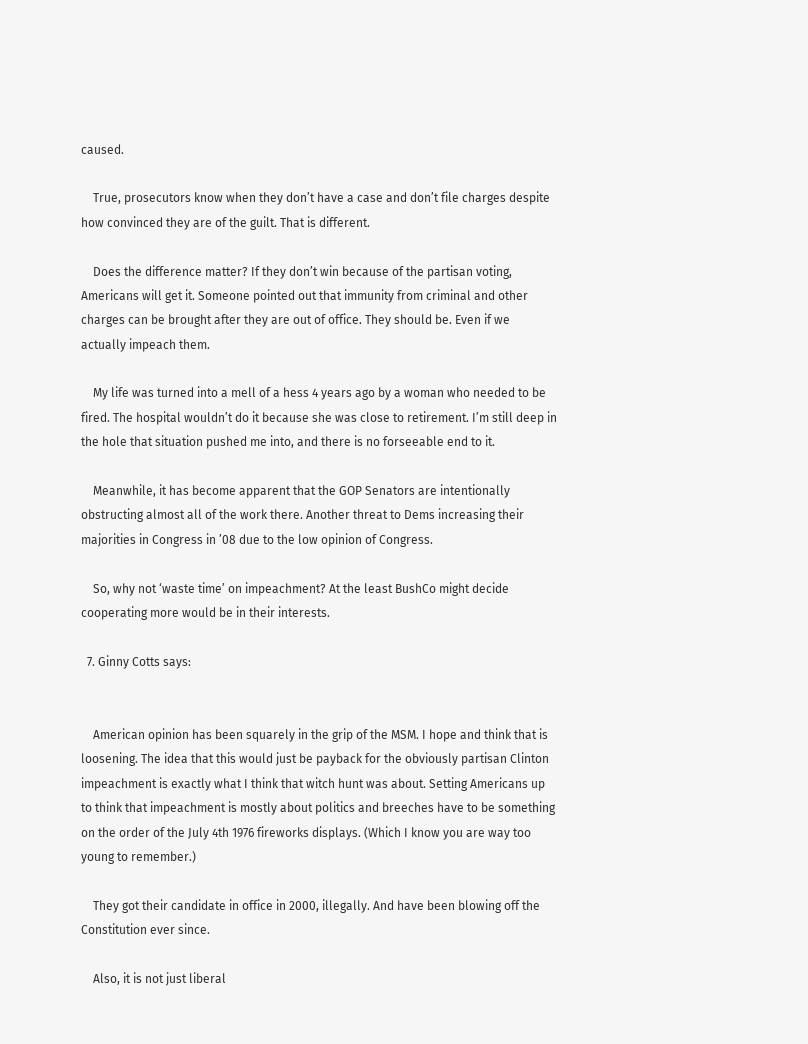caused.

    True, prosecutors know when they don’t have a case and don’t file charges despite how convinced they are of the guilt. That is different.

    Does the difference matter? If they don’t win because of the partisan voting, Americans will get it. Someone pointed out that immunity from criminal and other charges can be brought after they are out of office. They should be. Even if we actually impeach them.

    My life was turned into a mell of a hess 4 years ago by a woman who needed to be fired. The hospital wouldn’t do it because she was close to retirement. I’m still deep in the hole that situation pushed me into, and there is no forseeable end to it.

    Meanwhile, it has become apparent that the GOP Senators are intentionally obstructing almost all of the work there. Another threat to Dems increasing their majorities in Congress in ’08 due to the low opinion of Congress.

    So, why not ‘waste time’ on impeachment? At the least BushCo might decide cooperating more would be in their interests.

  7. Ginny Cotts says:


    American opinion has been squarely in the grip of the MSM. I hope and think that is loosening. The idea that this would just be payback for the obviously partisan Clinton impeachment is exactly what I think that witch hunt was about. Setting Americans up to think that impeachment is mostly about politics and breeches have to be something on the order of the July 4th 1976 fireworks displays. (Which I know you are way too young to remember.)

    They got their candidate in office in 2000, illegally. And have been blowing off the Constitution ever since.

    Also, it is not just liberal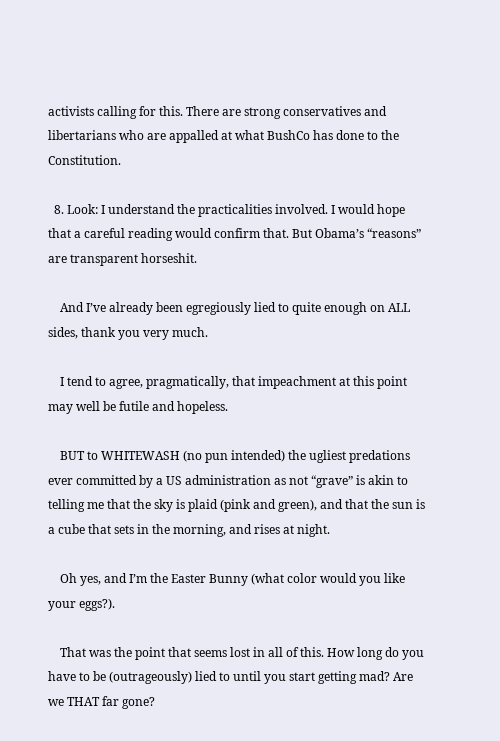activists calling for this. There are strong conservatives and libertarians who are appalled at what BushCo has done to the Constitution.

  8. Look: I understand the practicalities involved. I would hope that a careful reading would confirm that. But Obama’s “reasons” are transparent horseshit.

    And I’ve already been egregiously lied to quite enough on ALL sides, thank you very much.

    I tend to agree, pragmatically, that impeachment at this point may well be futile and hopeless.

    BUT to WHITEWASH (no pun intended) the ugliest predations ever committed by a US administration as not “grave” is akin to telling me that the sky is plaid (pink and green), and that the sun is a cube that sets in the morning, and rises at night.

    Oh yes, and I’m the Easter Bunny (what color would you like your eggs?).

    That was the point that seems lost in all of this. How long do you have to be (outrageously) lied to until you start getting mad? Are we THAT far gone?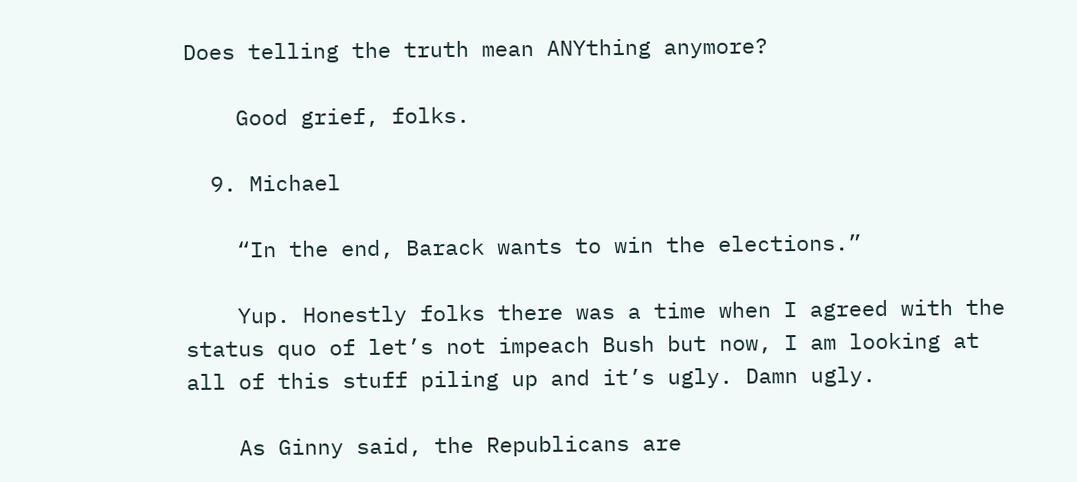Does telling the truth mean ANYthing anymore?

    Good grief, folks.

  9. Michael

    “In the end, Barack wants to win the elections.”

    Yup. Honestly folks there was a time when I agreed with the status quo of let’s not impeach Bush but now, I am looking at all of this stuff piling up and it’s ugly. Damn ugly.

    As Ginny said, the Republicans are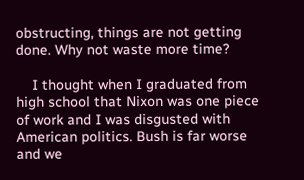obstructing, things are not getting done. Why not waste more time?

    I thought when I graduated from high school that Nixon was one piece of work and I was disgusted with American politics. Bush is far worse and we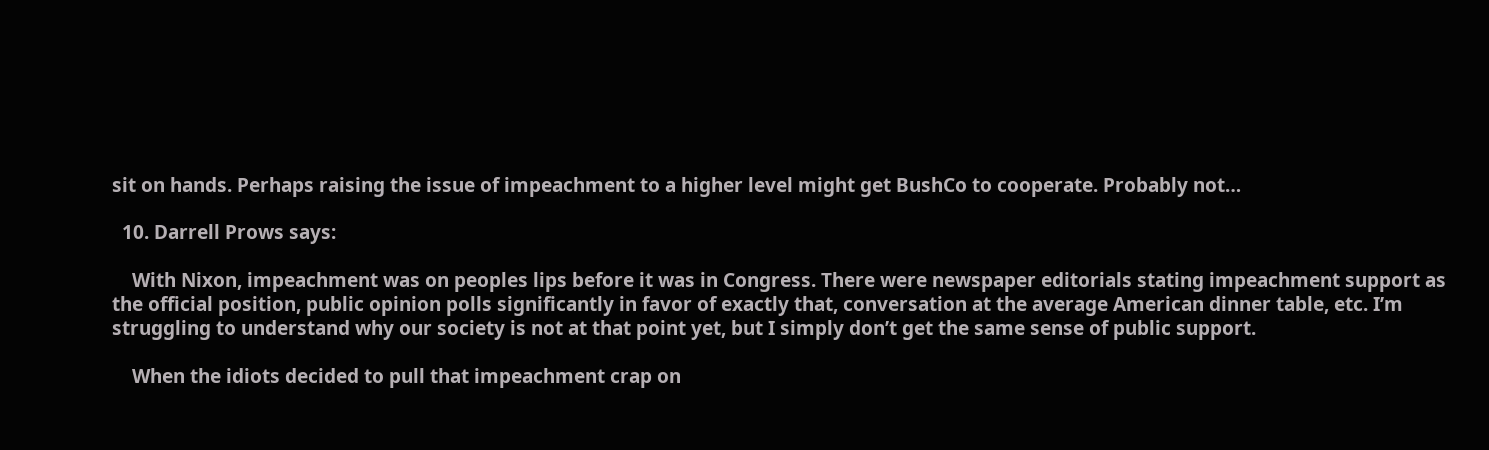sit on hands. Perhaps raising the issue of impeachment to a higher level might get BushCo to cooperate. Probably not…

  10. Darrell Prows says:

    With Nixon, impeachment was on peoples lips before it was in Congress. There were newspaper editorials stating impeachment support as the official position, public opinion polls significantly in favor of exactly that, conversation at the average American dinner table, etc. I’m struggling to understand why our society is not at that point yet, but I simply don’t get the same sense of public support.

    When the idiots decided to pull that impeachment crap on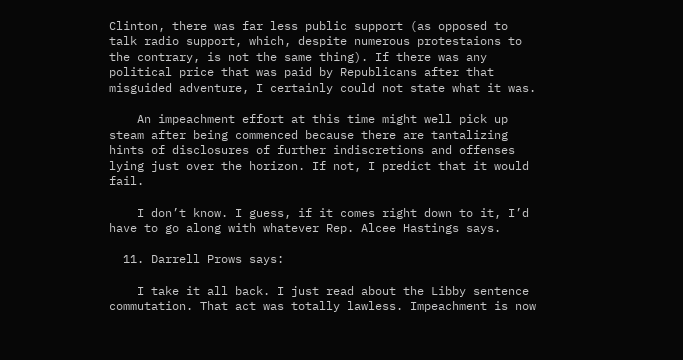Clinton, there was far less public support (as opposed to talk radio support, which, despite numerous protestaions to the contrary, is not the same thing). If there was any political price that was paid by Republicans after that misguided adventure, I certainly could not state what it was.

    An impeachment effort at this time might well pick up steam after being commenced because there are tantalizing hints of disclosures of further indiscretions and offenses lying just over the horizon. If not, I predict that it would fail.

    I don’t know. I guess, if it comes right down to it, I’d have to go along with whatever Rep. Alcee Hastings says.

  11. Darrell Prows says:

    I take it all back. I just read about the Libby sentence commutation. That act was totally lawless. Impeachment is now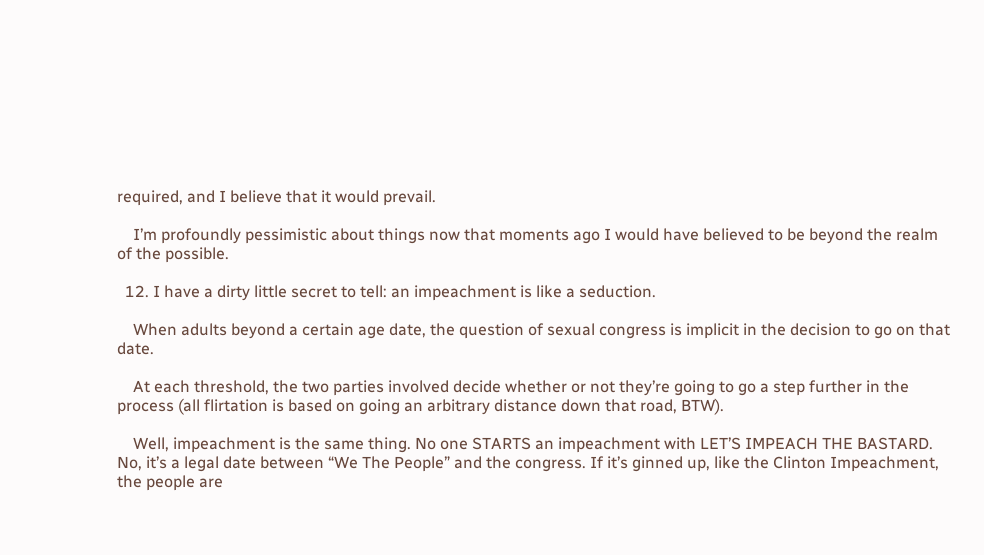required, and I believe that it would prevail.

    I’m profoundly pessimistic about things now that moments ago I would have believed to be beyond the realm of the possible.

  12. I have a dirty little secret to tell: an impeachment is like a seduction.

    When adults beyond a certain age date, the question of sexual congress is implicit in the decision to go on that date.

    At each threshold, the two parties involved decide whether or not they’re going to go a step further in the process (all flirtation is based on going an arbitrary distance down that road, BTW).

    Well, impeachment is the same thing. No one STARTS an impeachment with LET’S IMPEACH THE BASTARD. No, it’s a legal date between “We The People” and the congress. If it’s ginned up, like the Clinton Impeachment, the people are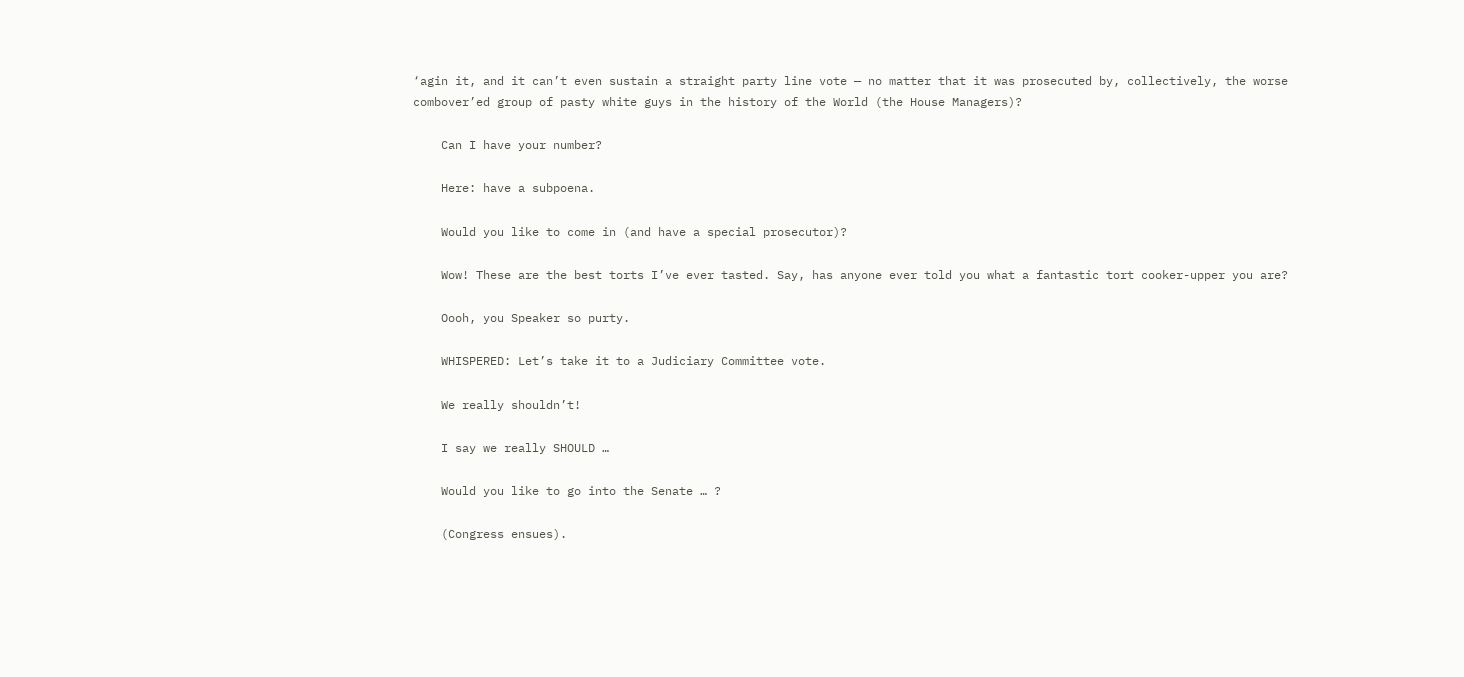‘agin it, and it can’t even sustain a straight party line vote — no matter that it was prosecuted by, collectively, the worse combover’ed group of pasty white guys in the history of the World (the House Managers)?

    Can I have your number?

    Here: have a subpoena.

    Would you like to come in (and have a special prosecutor)?

    Wow! These are the best torts I’ve ever tasted. Say, has anyone ever told you what a fantastic tort cooker-upper you are?

    Oooh, you Speaker so purty.

    WHISPERED: Let’s take it to a Judiciary Committee vote.

    We really shouldn’t!

    I say we really SHOULD …

    Would you like to go into the Senate … ?

    (Congress ensues).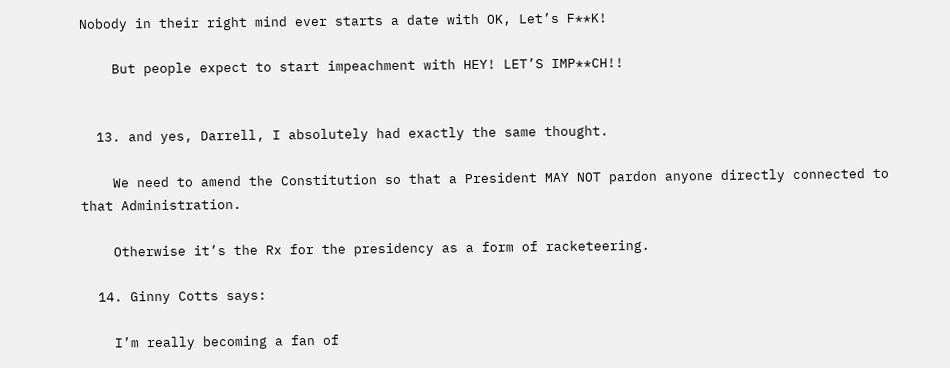Nobody in their right mind ever starts a date with OK, Let’s F**K!

    But people expect to start impeachment with HEY! LET’S IMP**CH!!


  13. and yes, Darrell, I absolutely had exactly the same thought.

    We need to amend the Constitution so that a President MAY NOT pardon anyone directly connected to that Administration.

    Otherwise it’s the Rx for the presidency as a form of racketeering.

  14. Ginny Cotts says:

    I’m really becoming a fan of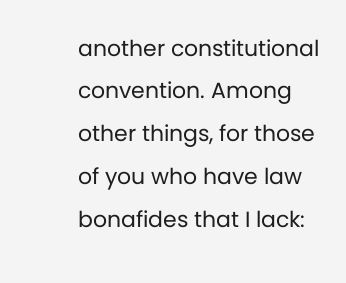another constitutional convention. Among other things, for those of you who have law bonafides that I lack: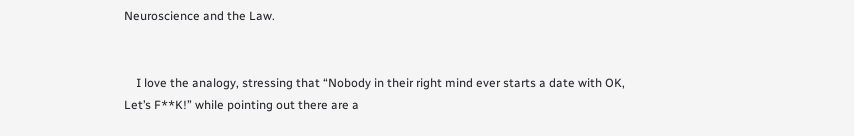Neuroscience and the Law.


    I love the analogy, stressing that “Nobody in their right mind ever starts a date with OK, Let’s F**K!” while pointing out there are a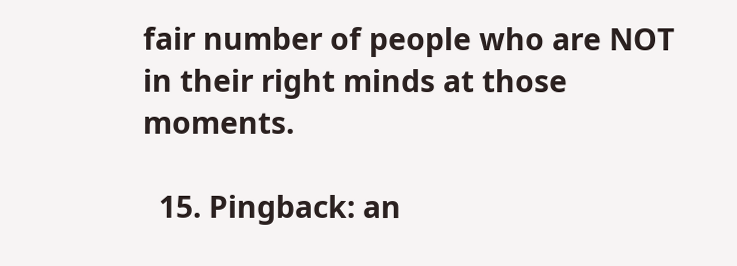fair number of people who are NOT in their right minds at those moments.

  15. Pingback: an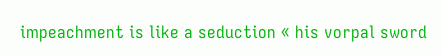impeachment is like a seduction « his vorpal sword